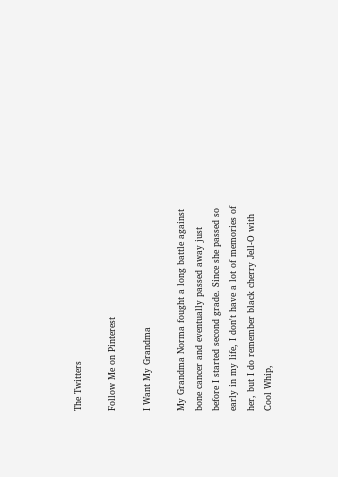The Twitters

Follow Me on Pinterest

I Want My Grandma

My Grandma Norma fought a long battle against bone cancer and eventually passed away just before I started second grade. Since she passed so early in my life, I don't have a lot of memories of her, but I do remember black cherry Jell-O with Cool Whip,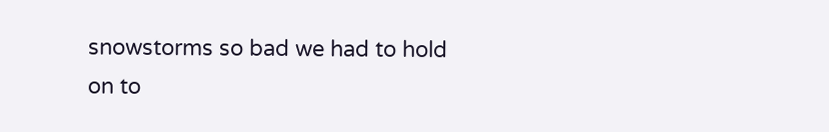snowstorms so bad we had to hold on to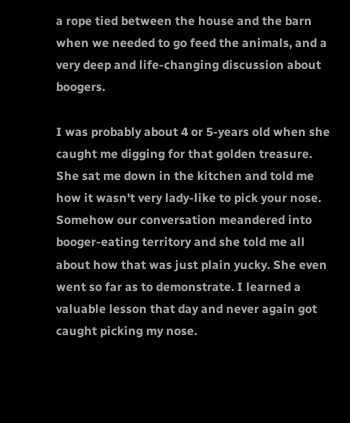a rope tied between the house and the barn when we needed to go feed the animals, and a very deep and life-changing discussion about boogers.

I was probably about 4 or 5-years old when she caught me digging for that golden treasure. She sat me down in the kitchen and told me how it wasn't very lady-like to pick your nose. Somehow our conversation meandered into booger-eating territory and she told me all about how that was just plain yucky. She even went so far as to demonstrate. I learned a valuable lesson that day and never again got caught picking my nose.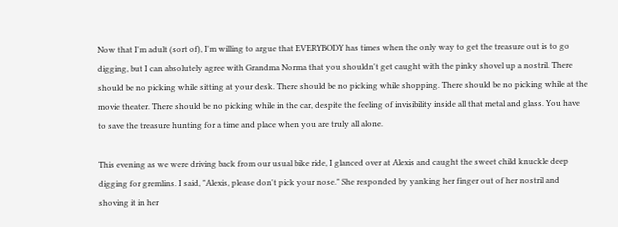Now that I'm adult (sort of), I'm willing to argue that EVERYBODY has times when the only way to get the treasure out is to go digging, but I can absolutely agree with Grandma Norma that you shouldn't get caught with the pinky shovel up a nostril. There should be no picking while sitting at your desk. There should be no picking while shopping. There should be no picking while at the movie theater. There should be no picking while in the car, despite the feeling of invisibility inside all that metal and glass. You have to save the treasure hunting for a time and place when you are truly all alone.

This evening as we were driving back from our usual bike ride, I glanced over at Alexis and caught the sweet child knuckle deep digging for gremlins. I said, "Alexis, please don't pick your nose." She responded by yanking her finger out of her nostril and shoving it in her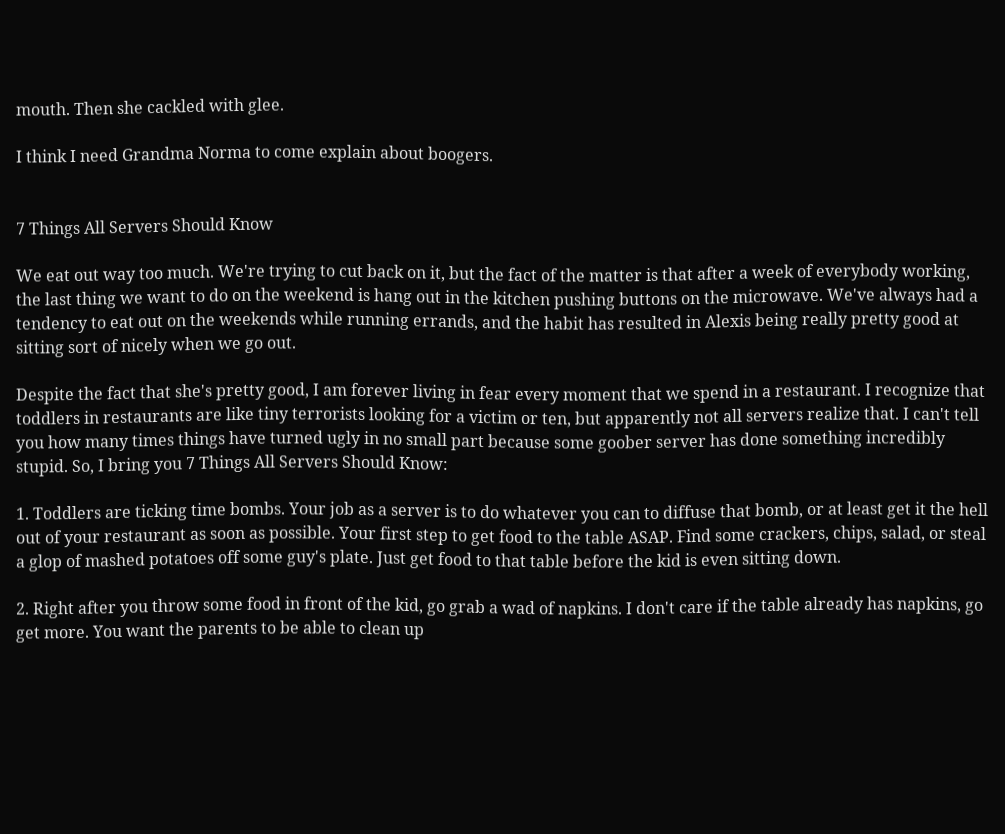mouth. Then she cackled with glee.

I think I need Grandma Norma to come explain about boogers.


7 Things All Servers Should Know

We eat out way too much. We're trying to cut back on it, but the fact of the matter is that after a week of everybody working, the last thing we want to do on the weekend is hang out in the kitchen pushing buttons on the microwave. We've always had a tendency to eat out on the weekends while running errands, and the habit has resulted in Alexis being really pretty good at sitting sort of nicely when we go out.

Despite the fact that she's pretty good, I am forever living in fear every moment that we spend in a restaurant. I recognize that toddlers in restaurants are like tiny terrorists looking for a victim or ten, but apparently not all servers realize that. I can't tell you how many times things have turned ugly in no small part because some goober server has done something incredibly stupid. So, I bring you 7 Things All Servers Should Know:

1. Toddlers are ticking time bombs. Your job as a server is to do whatever you can to diffuse that bomb, or at least get it the hell out of your restaurant as soon as possible. Your first step to get food to the table ASAP. Find some crackers, chips, salad, or steal a glop of mashed potatoes off some guy's plate. Just get food to that table before the kid is even sitting down.

2. Right after you throw some food in front of the kid, go grab a wad of napkins. I don't care if the table already has napkins, go get more. You want the parents to be able to clean up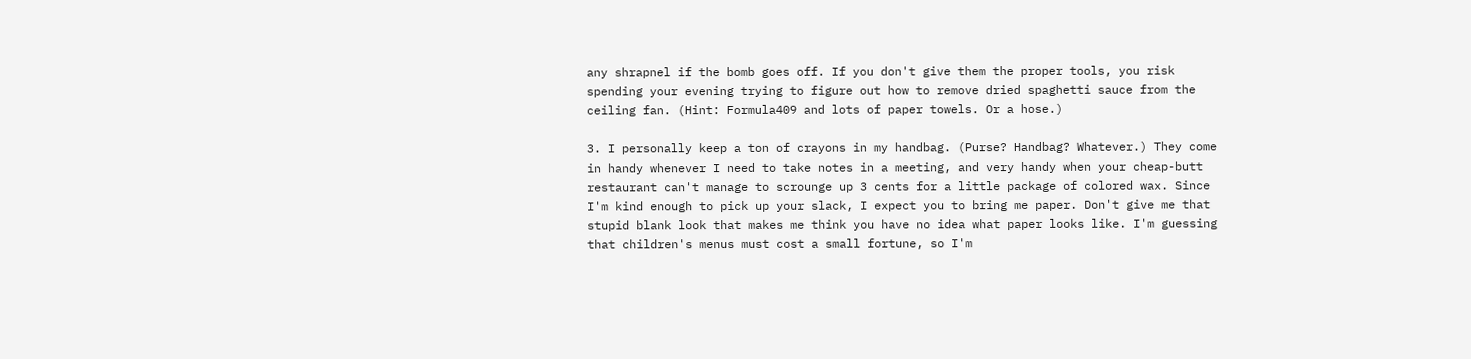any shrapnel if the bomb goes off. If you don't give them the proper tools, you risk spending your evening trying to figure out how to remove dried spaghetti sauce from the ceiling fan. (Hint: Formula409 and lots of paper towels. Or a hose.)

3. I personally keep a ton of crayons in my handbag. (Purse? Handbag? Whatever.) They come in handy whenever I need to take notes in a meeting, and very handy when your cheap-butt restaurant can't manage to scrounge up 3 cents for a little package of colored wax. Since I'm kind enough to pick up your slack, I expect you to bring me paper. Don't give me that stupid blank look that makes me think you have no idea what paper looks like. I'm guessing that children's menus must cost a small fortune, so I'm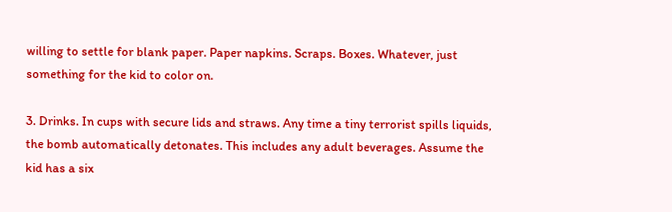willing to settle for blank paper. Paper napkins. Scraps. Boxes. Whatever, just something for the kid to color on.

3. Drinks. In cups with secure lids and straws. Any time a tiny terrorist spills liquids, the bomb automatically detonates. This includes any adult beverages. Assume the kid has a six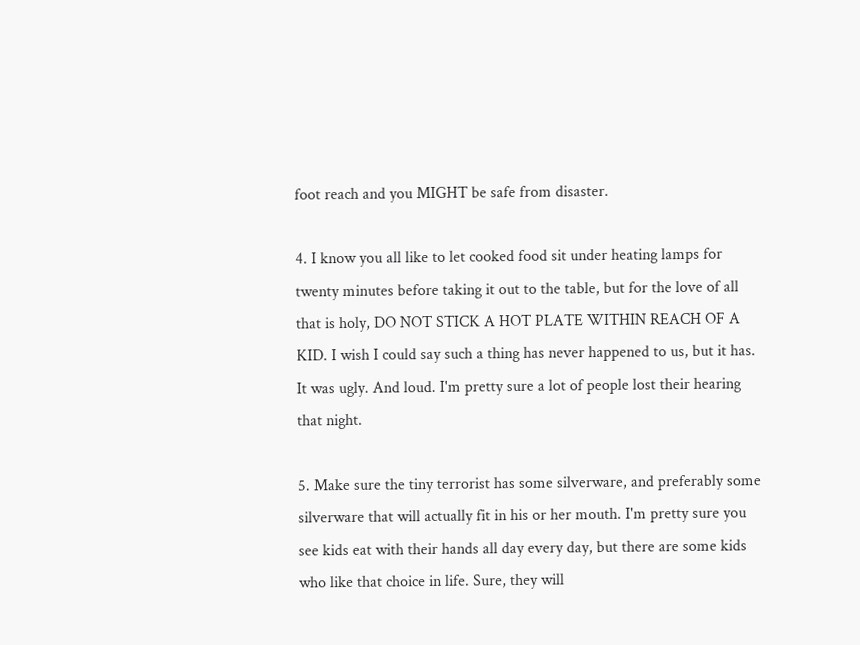foot reach and you MIGHT be safe from disaster.

4. I know you all like to let cooked food sit under heating lamps for twenty minutes before taking it out to the table, but for the love of all that is holy, DO NOT STICK A HOT PLATE WITHIN REACH OF A KID. I wish I could say such a thing has never happened to us, but it has. It was ugly. And loud. I'm pretty sure a lot of people lost their hearing that night.

5. Make sure the tiny terrorist has some silverware, and preferably some silverware that will actually fit in his or her mouth. I'm pretty sure you see kids eat with their hands all day every day, but there are some kids who like that choice in life. Sure, they will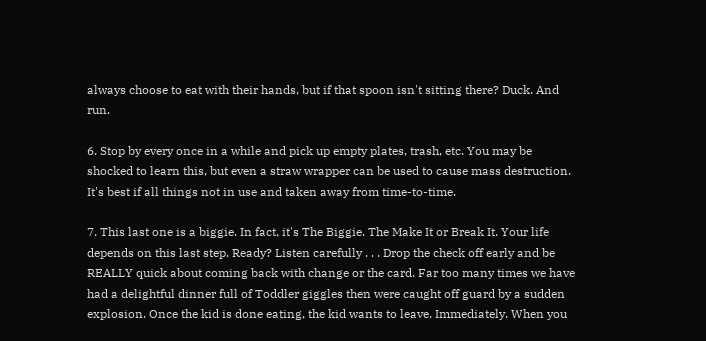always choose to eat with their hands, but if that spoon isn't sitting there? Duck. And run.

6. Stop by every once in a while and pick up empty plates, trash, etc. You may be shocked to learn this, but even a straw wrapper can be used to cause mass destruction. It's best if all things not in use and taken away from time-to-time.

7. This last one is a biggie. In fact, it's The Biggie. The Make It or Break It. Your life depends on this last step. Ready? Listen carefully . . . Drop the check off early and be REALLY quick about coming back with change or the card. Far too many times we have had a delightful dinner full of Toddler giggles then were caught off guard by a sudden explosion. Once the kid is done eating, the kid wants to leave. Immediately. When you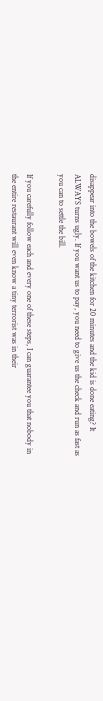disappear into the bowels of the kitchen for 20 minutes and the kid is done eating? It ALWAYS turns ugly. If you want us to pay, you need to give us the check and run as fast as you can to settle the bill.

If you carefully follow each and every one of these steps, I can guarantee you that nobody in the entire restaurant will even know a tiny terrorist was in their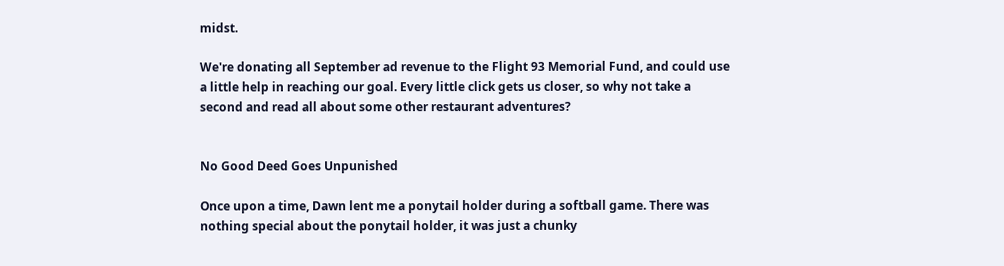midst.

We're donating all September ad revenue to the Flight 93 Memorial Fund, and could use a little help in reaching our goal. Every little click gets us closer, so why not take a second and read all about some other restaurant adventures?


No Good Deed Goes Unpunished

Once upon a time, Dawn lent me a ponytail holder during a softball game. There was nothing special about the ponytail holder, it was just a chunky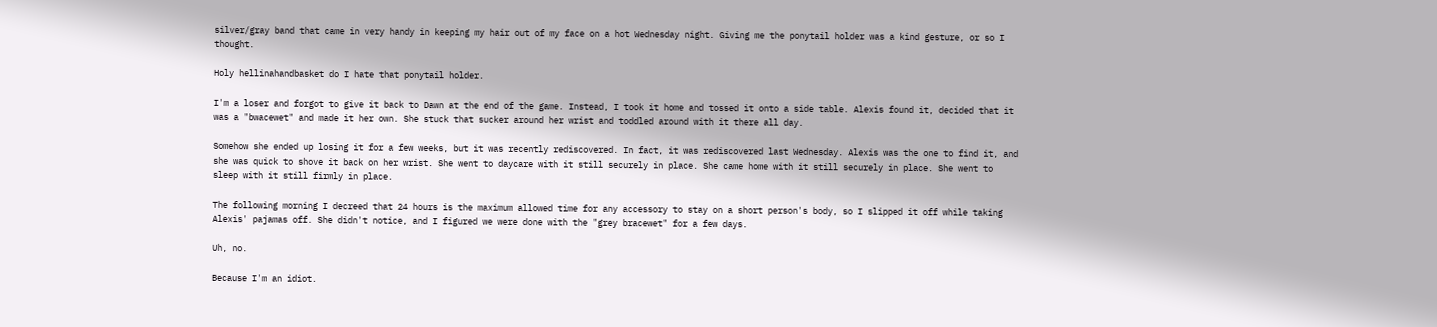silver/gray band that came in very handy in keeping my hair out of my face on a hot Wednesday night. Giving me the ponytail holder was a kind gesture, or so I thought.

Holy hellinahandbasket do I hate that ponytail holder.

I'm a loser and forgot to give it back to Dawn at the end of the game. Instead, I took it home and tossed it onto a side table. Alexis found it, decided that it was a "bwacewet" and made it her own. She stuck that sucker around her wrist and toddled around with it there all day.

Somehow she ended up losing it for a few weeks, but it was recently rediscovered. In fact, it was rediscovered last Wednesday. Alexis was the one to find it, and she was quick to shove it back on her wrist. She went to daycare with it still securely in place. She came home with it still securely in place. She went to sleep with it still firmly in place.

The following morning I decreed that 24 hours is the maximum allowed time for any accessory to stay on a short person's body, so I slipped it off while taking Alexis' pajamas off. She didn't notice, and I figured we were done with the "grey bracewet" for a few days.

Uh, no.

Because I'm an idiot.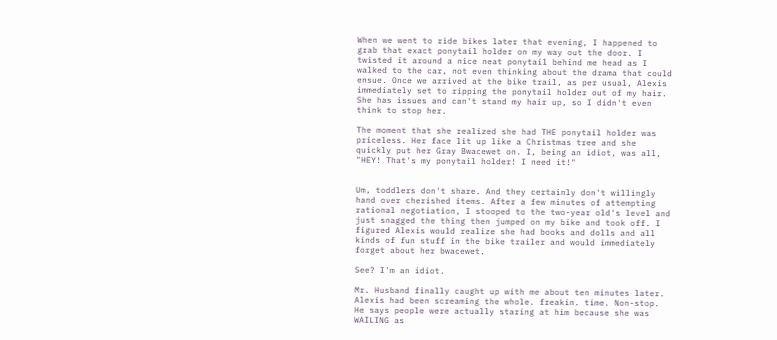When we went to ride bikes later that evening, I happened to grab that exact ponytail holder on my way out the door. I twisted it around a nice neat ponytail behind me head as I walked to the car, not even thinking about the drama that could ensue. Once we arrived at the bike trail, as per usual, Alexis immediately set to ripping the ponytail holder out of my hair. She has issues and can't stand my hair up, so I didn't even think to stop her.

The moment that she realized she had THE ponytail holder was priceless. Her face lit up like a Christmas tree and she quickly put her Gray Bwacewet on. I, being an idiot, was all, "HEY! That's my ponytail holder! I need it!"


Um, toddlers don't share. And they certainly don't willingly hand over cherished items. After a few minutes of attempting rational negotiation, I stooped to the two-year old's level and just snagged the thing then jumped on my bike and took off. I figured Alexis would realize she had books and dolls and all kinds of fun stuff in the bike trailer and would immediately forget about her bwacewet.

See? I'm an idiot.

Mr. Husband finally caught up with me about ten minutes later. Alexis had been screaming the whole. freakin. time. Non-stop. He says people were actually staring at him because she was WAILING as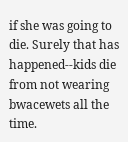if she was going to die. Surely that has happened--kids die from not wearing bwacewets all the time.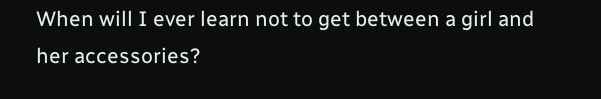When will I ever learn not to get between a girl and her accessories?